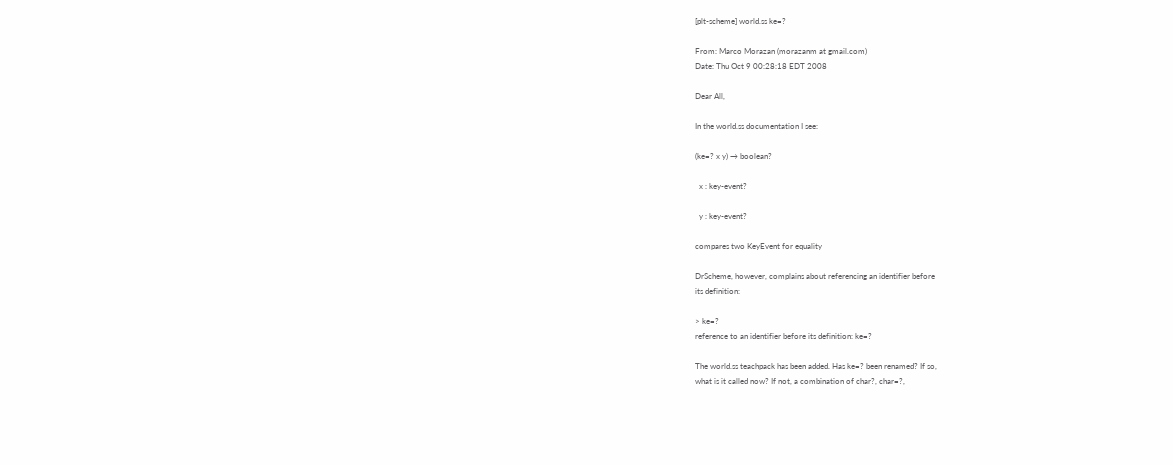[plt-scheme] world.ss ke=?

From: Marco Morazan (morazanm at gmail.com)
Date: Thu Oct 9 00:28:18 EDT 2008

Dear All,

In the world.ss documentation I see:

(ke=? x y) → boolean?

  x : key-event?

  y : key-event?

compares two KeyEvent for equality

DrScheme, however, complains about referencing an identifier before
its definition:

> ke=?
reference to an identifier before its definition: ke=?

The world.ss teachpack has been added. Has ke=? been renamed? If so,
what is it called now? If not, a combination of char?, char=?,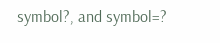symbol?, and symbol=?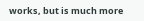works, but is much more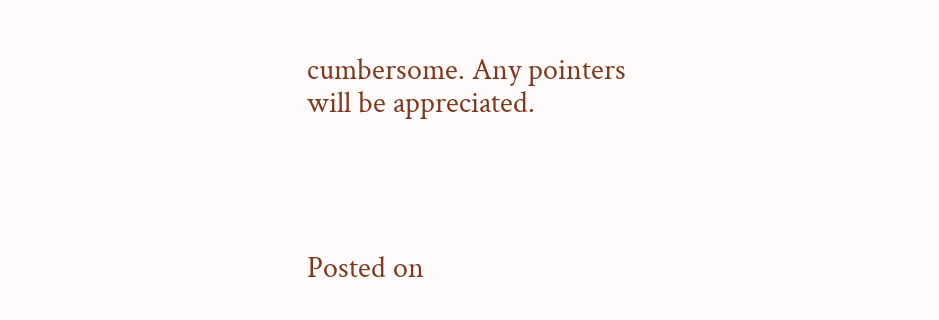cumbersome. Any pointers
will be appreciated.




Posted on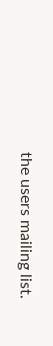the users mailing list.